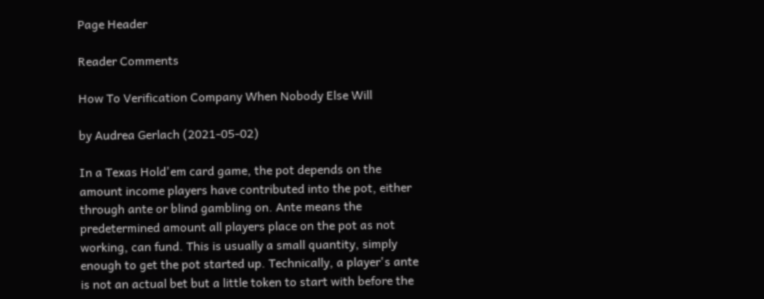Page Header

Reader Comments

How To Verification Company When Nobody Else Will

by Audrea Gerlach (2021-05-02)

In a Texas Hold'em card game, the pot depends on the amount income players have contributed into the pot, either through ante or blind gambling on. Ante means the predetermined amount all players place on the pot as not working, can fund. This is usually a small quantity, simply enough to get the pot started up. Technically, a player's ante is not an actual bet but a little token to start with before the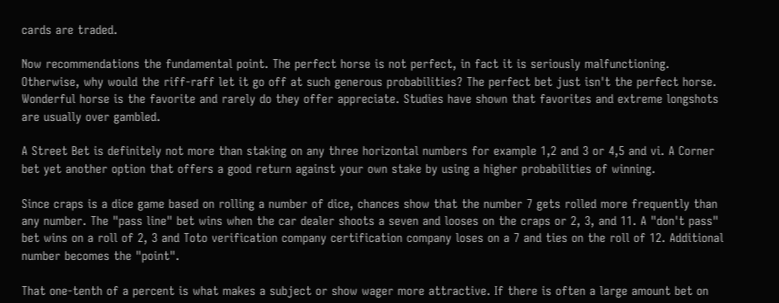cards are traded.

Now recommendations the fundamental point. The perfect horse is not perfect, in fact it is seriously malfunctioning. Otherwise, why would the riff-raff let it go off at such generous probabilities? The perfect bet just isn't the perfect horse. Wonderful horse is the favorite and rarely do they offer appreciate. Studies have shown that favorites and extreme longshots are usually over gambled.

A Street Bet is definitely not more than staking on any three horizontal numbers for example 1,2 and 3 or 4,5 and vi. A Corner bet yet another option that offers a good return against your own stake by using a higher probabilities of winning.

Since craps is a dice game based on rolling a number of dice, chances show that the number 7 gets rolled more frequently than any number. The "pass line" bet wins when the car dealer shoots a seven and looses on the craps or 2, 3, and 11. A "don't pass" bet wins on a roll of 2, 3 and Toto verification company certification company loses on a 7 and ties on the roll of 12. Additional number becomes the "point".

That one-tenth of a percent is what makes a subject or show wager more attractive. If there is often a large amount bet on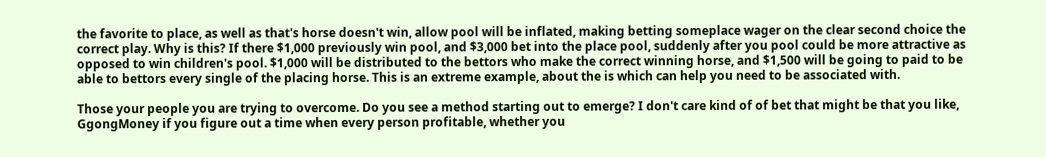the favorite to place, as well as that's horse doesn't win, allow pool will be inflated, making betting someplace wager on the clear second choice the correct play. Why is this? If there $1,000 previously win pool, and $3,000 bet into the place pool, suddenly after you pool could be more attractive as opposed to win children's pool. $1,000 will be distributed to the bettors who make the correct winning horse, and $1,500 will be going to paid to be able to bettors every single of the placing horse. This is an extreme example, about the is which can help you need to be associated with.

Those your people you are trying to overcome. Do you see a method starting out to emerge? I don't care kind of of bet that might be that you like, GgongMoney if you figure out a time when every person profitable, whether you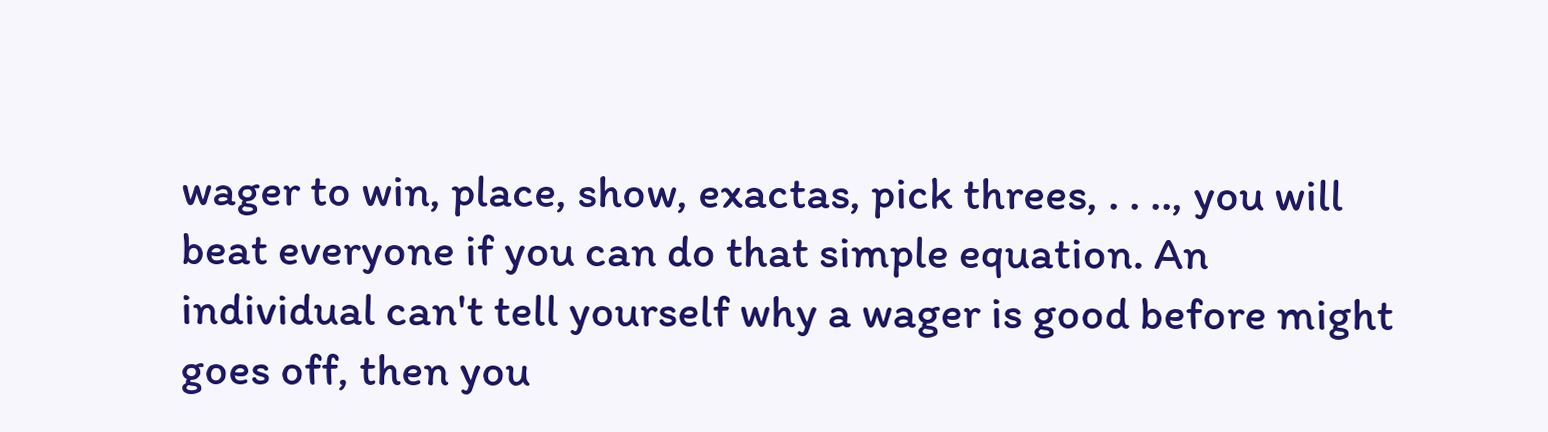wager to win, place, show, exactas, pick threes, . . .., you will beat everyone if you can do that simple equation. An individual can't tell yourself why a wager is good before might goes off, then you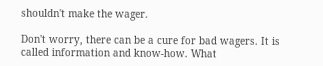shouldn't make the wager.

Don't worry, there can be a cure for bad wagers. It is called information and know-how. What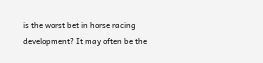is the worst bet in horse racing development? It may often be the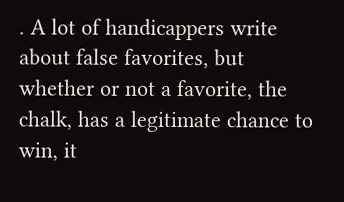. A lot of handicappers write about false favorites, but whether or not a favorite, the chalk, has a legitimate chance to win, it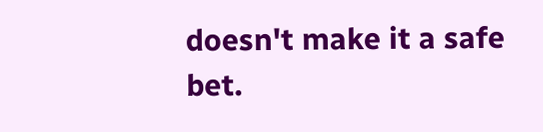doesn't make it a safe bet.